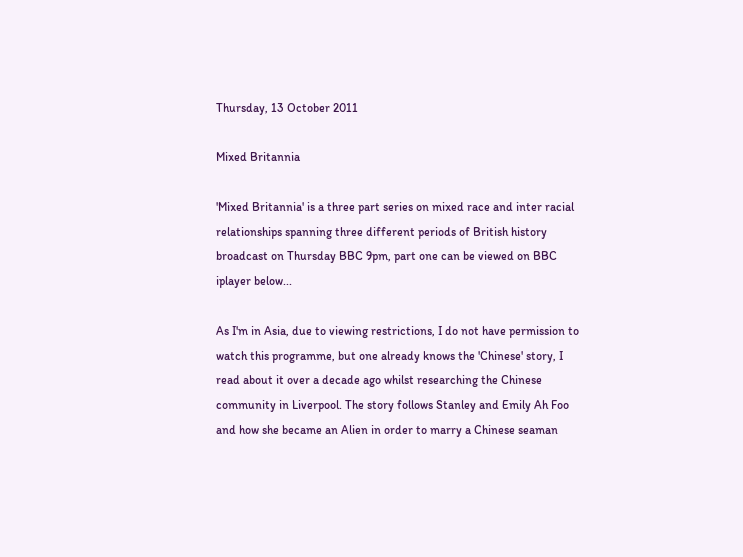Thursday, 13 October 2011

Mixed Britannia

'Mixed Britannia' is a three part series on mixed race and inter racial relationships spanning three different periods of British history broadcast on Thursday BBC 9pm, part one can be viewed on BBC iplayer below...

As I'm in Asia, due to viewing restrictions, I do not have permission to watch this programme, but one already knows the 'Chinese' story, I read about it over a decade ago whilst researching the Chinese community in Liverpool. The story follows Stanley and Emily Ah Foo and how she became an Alien in order to marry a Chinese seaman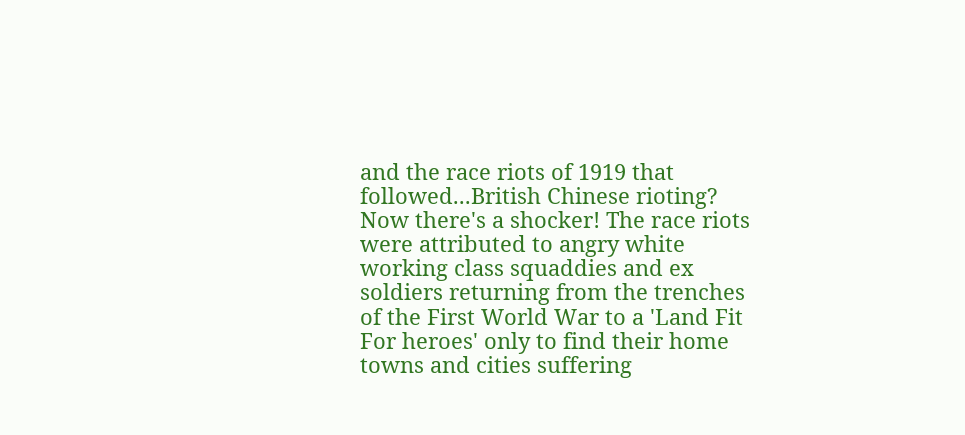and the race riots of 1919 that followed...British Chinese rioting? Now there's a shocker! The race riots were attributed to angry white working class squaddies and ex soldiers returning from the trenches of the First World War to a 'Land Fit For heroes' only to find their home towns and cities suffering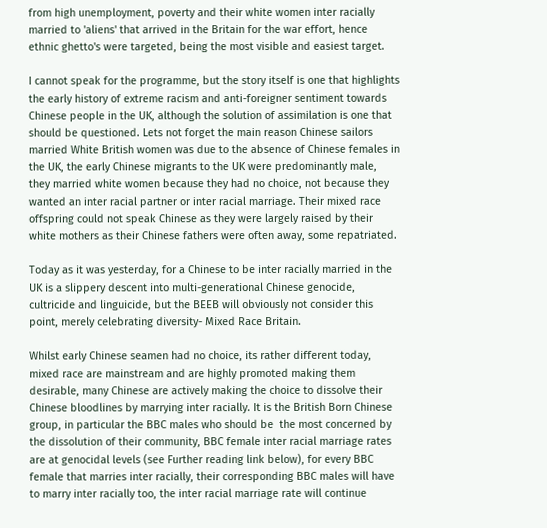from high unemployment, poverty and their white women inter racially married to 'aliens' that arrived in the Britain for the war effort, hence ethnic ghetto's were targeted, being the most visible and easiest target.

I cannot speak for the programme, but the story itself is one that highlights the early history of extreme racism and anti-foreigner sentiment towards Chinese people in the UK, although the solution of assimilation is one that should be questioned. Lets not forget the main reason Chinese sailors married White British women was due to the absence of Chinese females in the UK, the early Chinese migrants to the UK were predominantly male, they married white women because they had no choice, not because they wanted an inter racial partner or inter racial marriage. Their mixed race offspring could not speak Chinese as they were largely raised by their white mothers as their Chinese fathers were often away, some repatriated.

Today as it was yesterday, for a Chinese to be inter racially married in the UK is a slippery descent into multi-generational Chinese genocide, cultricide and linguicide, but the BEEB will obviously not consider this point, merely celebrating diversity- Mixed Race Britain.

Whilst early Chinese seamen had no choice, its rather different today, mixed race are mainstream and are highly promoted making them desirable, many Chinese are actively making the choice to dissolve their Chinese bloodlines by marrying inter racially. It is the British Born Chinese group, in particular the BBC males who should be  the most concerned by the dissolution of their community, BBC female inter racial marriage rates are at genocidal levels (see Further reading link below), for every BBC female that marries inter racially, their corresponding BBC males will have to marry inter racially too, the inter racial marriage rate will continue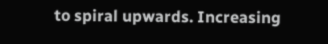to spiral upwards. Increasing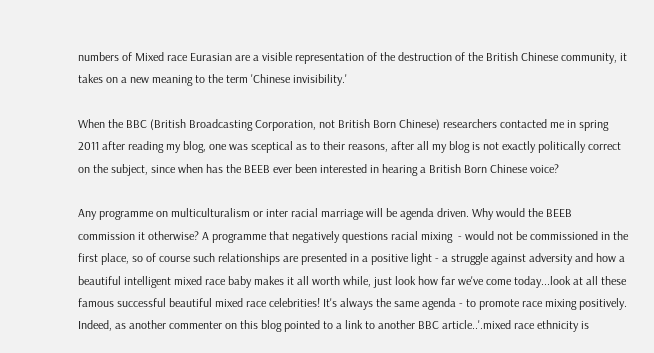numbers of Mixed race Eurasian are a visible representation of the destruction of the British Chinese community, it takes on a new meaning to the term 'Chinese invisibility.'

When the BBC (British Broadcasting Corporation, not British Born Chinese) researchers contacted me in spring 2011 after reading my blog, one was sceptical as to their reasons, after all my blog is not exactly politically correct on the subject, since when has the BEEB ever been interested in hearing a British Born Chinese voice?

Any programme on multiculturalism or inter racial marriage will be agenda driven. Why would the BEEB commission it otherwise? A programme that negatively questions racial mixing  - would not be commissioned in the first place, so of course such relationships are presented in a positive light - a struggle against adversity and how a beautiful intelligent mixed race baby makes it all worth while, just look how far we've come today...look at all these famous successful beautiful mixed race celebrities! It's always the same agenda - to promote race mixing positively. Indeed, as another commenter on this blog pointed to a link to another BBC article..'.mixed race ethnicity is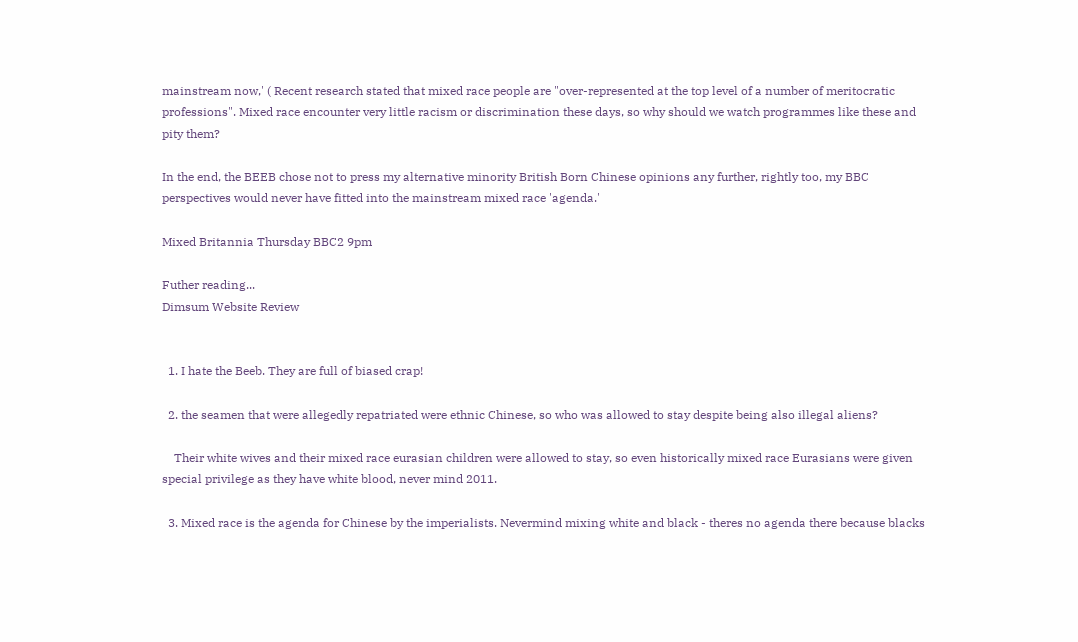mainstream now,' ( Recent research stated that mixed race people are "over-represented at the top level of a number of meritocratic professions". Mixed race encounter very little racism or discrimination these days, so why should we watch programmes like these and pity them?

In the end, the BEEB chose not to press my alternative minority British Born Chinese opinions any further, rightly too, my BBC perspectives would never have fitted into the mainstream mixed race 'agenda.'

Mixed Britannia Thursday BBC2 9pm

Futher reading...
Dimsum Website Review


  1. I hate the Beeb. They are full of biased crap!

  2. the seamen that were allegedly repatriated were ethnic Chinese, so who was allowed to stay despite being also illegal aliens?

    Their white wives and their mixed race eurasian children were allowed to stay, so even historically mixed race Eurasians were given special privilege as they have white blood, never mind 2011.

  3. Mixed race is the agenda for Chinese by the imperialists. Nevermind mixing white and black - theres no agenda there because blacks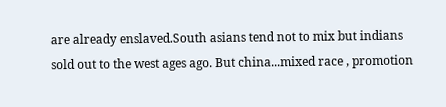are already enslaved.South asians tend not to mix but indians sold out to the west ages ago. But china...mixed race , promotion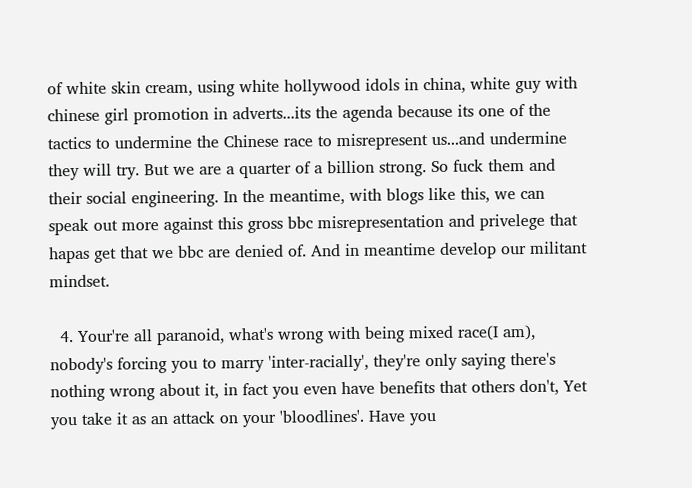of white skin cream, using white hollywood idols in china, white guy with chinese girl promotion in adverts...its the agenda because its one of the tactics to undermine the Chinese race to misrepresent us...and undermine they will try. But we are a quarter of a billion strong. So fuck them and their social engineering. In the meantime, with blogs like this, we can speak out more against this gross bbc misrepresentation and privelege that hapas get that we bbc are denied of. And in meantime develop our militant mindset.

  4. Your're all paranoid, what's wrong with being mixed race(I am), nobody's forcing you to marry 'inter-racially', they're only saying there's nothing wrong about it, in fact you even have benefits that others don't, Yet you take it as an attack on your 'bloodlines'. Have you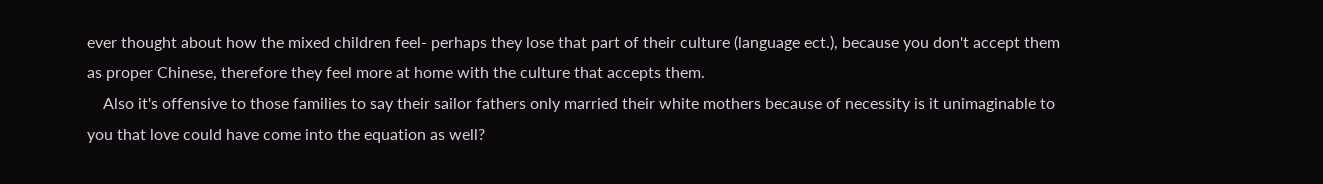ever thought about how the mixed children feel- perhaps they lose that part of their culture (language ect.), because you don't accept them as proper Chinese, therefore they feel more at home with the culture that accepts them.
    Also it's offensive to those families to say their sailor fathers only married their white mothers because of necessity is it unimaginable to you that love could have come into the equation as well?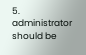5. administrator should be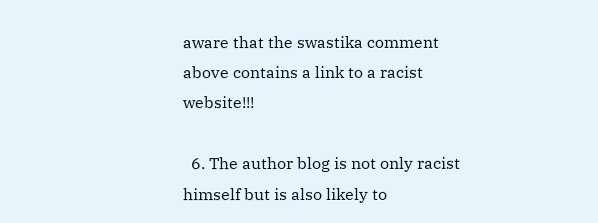aware that the swastika comment above contains a link to a racist website!!!

  6. The author blog is not only racist himself but is also likely to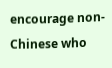encourage non-Chinese who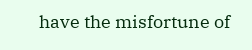have the misfortune of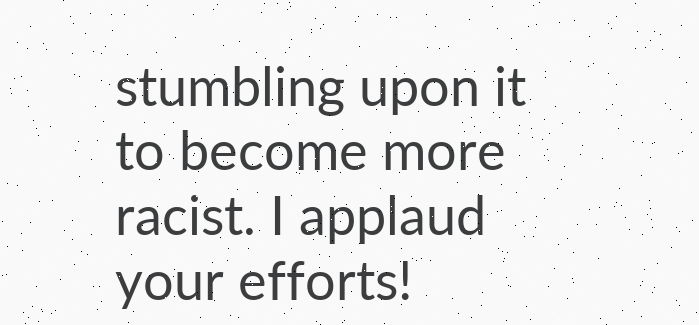stumbling upon it to become more racist. I applaud your efforts!